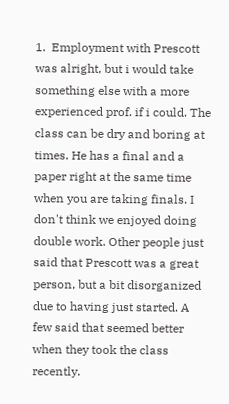1.  Employment with Prescott was alright, but i would take something else with a more experienced prof. if i could. The class can be dry and boring at times. He has a final and a paper right at the same time when you are taking finals. I don't think we enjoyed doing double work. Other people just said that Prescott was a great person, but a bit disorganized due to having just started. A few said that seemed better when they took the class recently.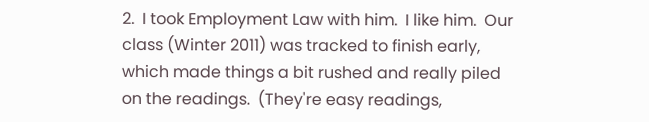2.  I took Employment Law with him.  I like him.  Our class (Winter 2011) was tracked to finish early, which made things a bit rushed and really piled on the readings.  (They're easy readings,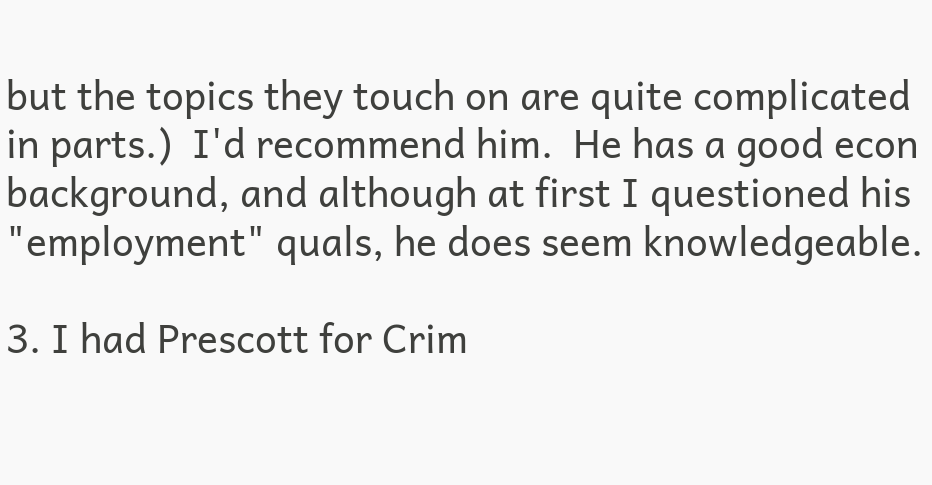but the topics they touch on are quite complicated in parts.)  I'd recommend him.  He has a good econ background, and although at first I questioned his "employment" quals, he does seem knowledgeable.

3. I had Prescott for Crim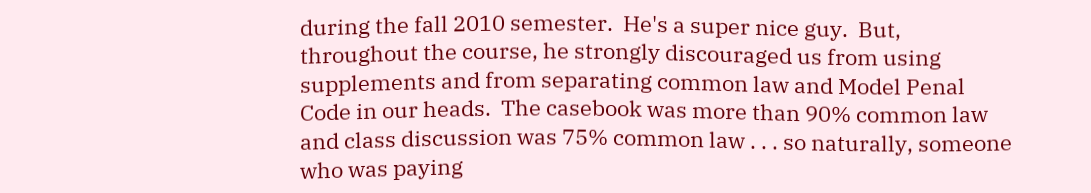during the fall 2010 semester.  He's a super nice guy.  But, throughout the course, he strongly discouraged us from using supplements and from separating common law and Model Penal Code in our heads.  The casebook was more than 90% common law and class discussion was 75% common law . . . so naturally, someone who was paying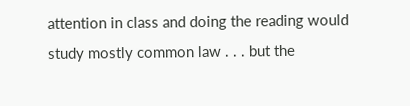attention in class and doing the reading would study mostly common law . . . but the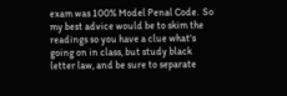exam was 100% Model Penal Code.  So my best advice would be to skim the readings so you have a clue what's going on in class, but study black letter law, and be sure to separate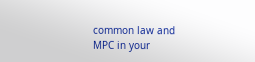common law and MPC in your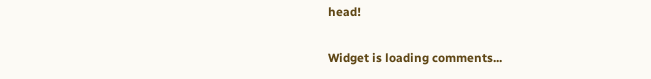head!

Widget is loading comments...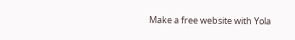Make a free website with Yola